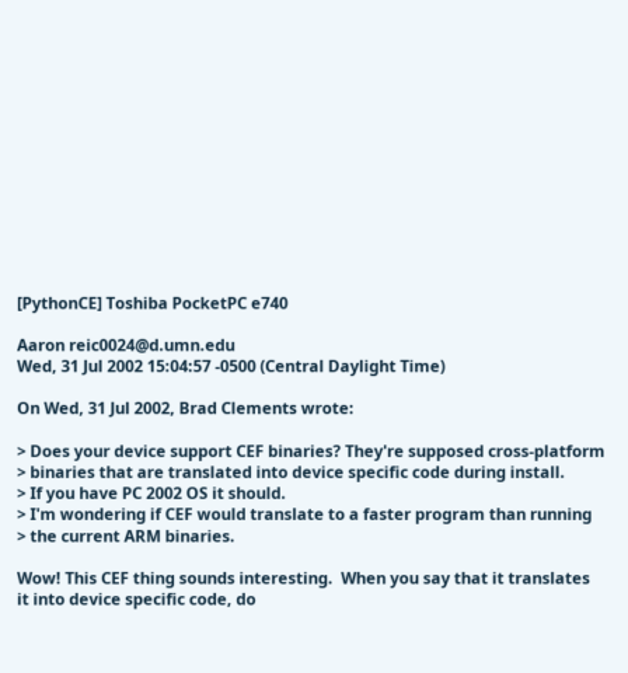[PythonCE] Toshiba PocketPC e740

Aaron reic0024@d.umn.edu
Wed, 31 Jul 2002 15:04:57 -0500 (Central Daylight Time)

On Wed, 31 Jul 2002, Brad Clements wrote:

> Does your device support CEF binaries? They're supposed cross-platform
> binaries that are translated into device specific code during install.
> If you have PC 2002 OS it should.
> I'm wondering if CEF would translate to a faster program than running
> the current ARM binaries.

Wow! This CEF thing sounds interesting.  When you say that it translates
it into device specific code, do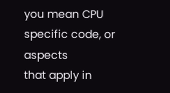you mean CPU specific code, or aspects
that apply in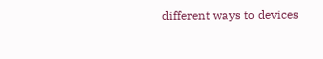different ways to devices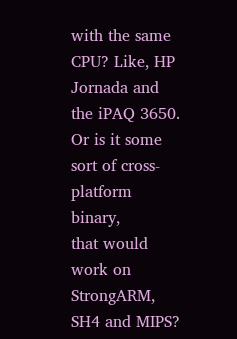with the same CPU? Like, HP
Jornada and the iPAQ 3650.  Or is it some sort of cross-platform binary,
that would work on StrongARM, SH4 and MIPS?